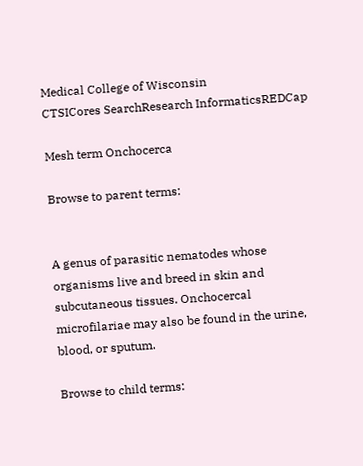Medical College of Wisconsin
CTSICores SearchResearch InformaticsREDCap

Mesh term Onchocerca

Browse to parent terms:


A genus of parasitic nematodes whose organisms live and breed in skin and subcutaneous tissues. Onchocercal microfilariae may also be found in the urine, blood, or sputum.

Browse to child terms: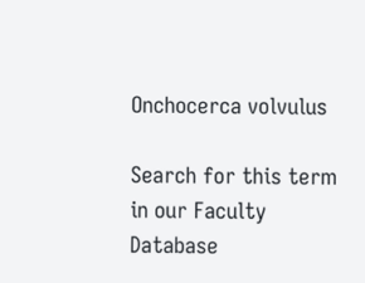Onchocerca volvulus

Search for this term in our Faculty Database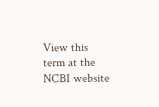View this term at the NCBI website